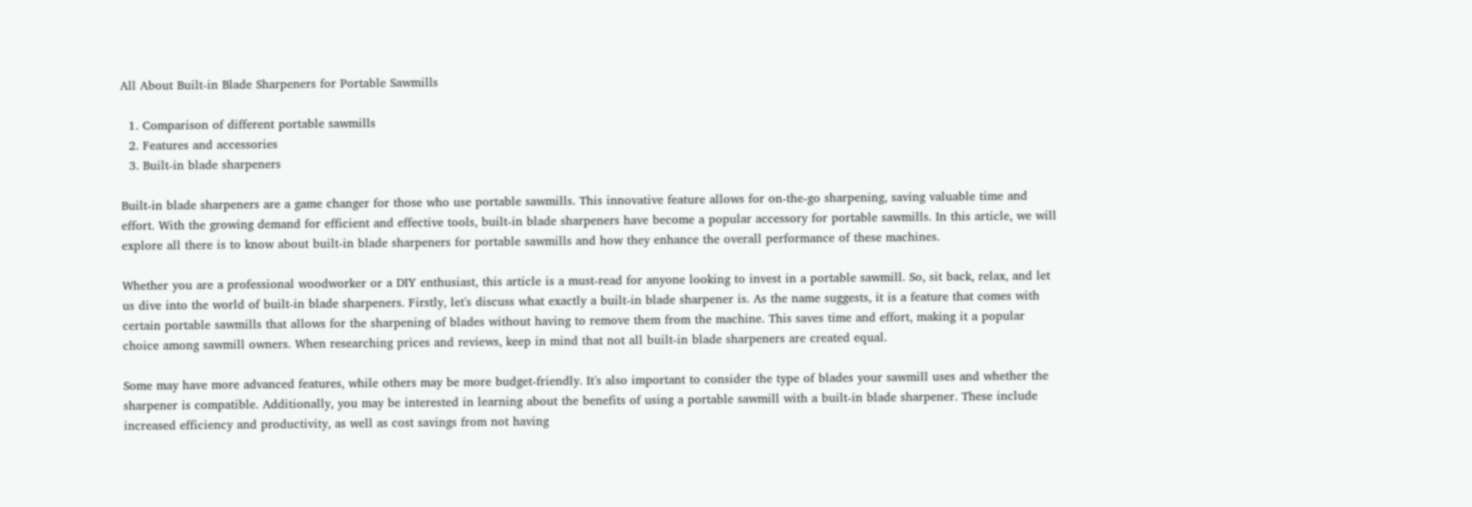All About Built-in Blade Sharpeners for Portable Sawmills

  1. Comparison of different portable sawmills
  2. Features and accessories
  3. Built-in blade sharpeners

Built-in blade sharpeners are a game changer for those who use portable sawmills. This innovative feature allows for on-the-go sharpening, saving valuable time and effort. With the growing demand for efficient and effective tools, built-in blade sharpeners have become a popular accessory for portable sawmills. In this article, we will explore all there is to know about built-in blade sharpeners for portable sawmills and how they enhance the overall performance of these machines.

Whether you are a professional woodworker or a DIY enthusiast, this article is a must-read for anyone looking to invest in a portable sawmill. So, sit back, relax, and let us dive into the world of built-in blade sharpeners. Firstly, let's discuss what exactly a built-in blade sharpener is. As the name suggests, it is a feature that comes with certain portable sawmills that allows for the sharpening of blades without having to remove them from the machine. This saves time and effort, making it a popular choice among sawmill owners. When researching prices and reviews, keep in mind that not all built-in blade sharpeners are created equal.

Some may have more advanced features, while others may be more budget-friendly. It's also important to consider the type of blades your sawmill uses and whether the sharpener is compatible. Additionally, you may be interested in learning about the benefits of using a portable sawmill with a built-in blade sharpener. These include increased efficiency and productivity, as well as cost savings from not having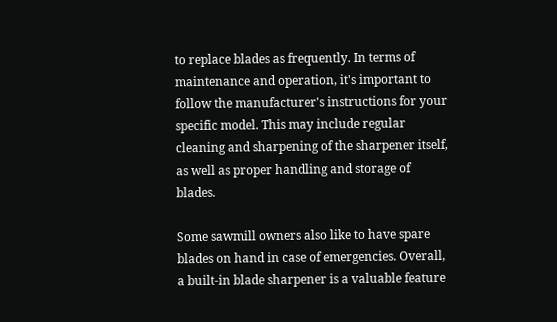to replace blades as frequently. In terms of maintenance and operation, it's important to follow the manufacturer's instructions for your specific model. This may include regular cleaning and sharpening of the sharpener itself, as well as proper handling and storage of blades.

Some sawmill owners also like to have spare blades on hand in case of emergencies. Overall, a built-in blade sharpener is a valuable feature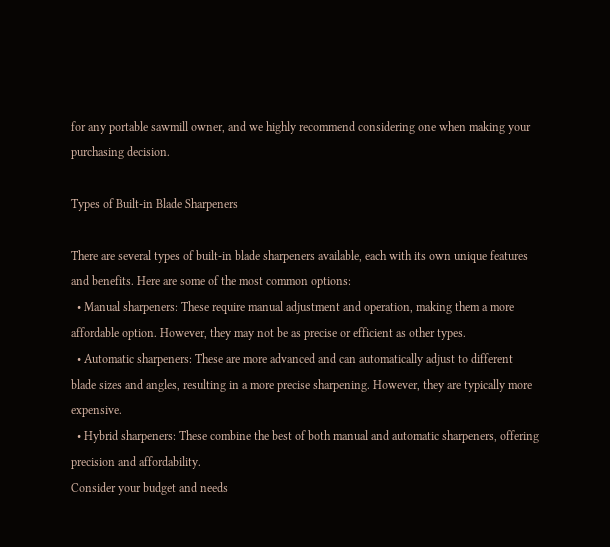for any portable sawmill owner, and we highly recommend considering one when making your purchasing decision.

Types of Built-in Blade Sharpeners

There are several types of built-in blade sharpeners available, each with its own unique features and benefits. Here are some of the most common options:
  • Manual sharpeners: These require manual adjustment and operation, making them a more affordable option. However, they may not be as precise or efficient as other types.
  • Automatic sharpeners: These are more advanced and can automatically adjust to different blade sizes and angles, resulting in a more precise sharpening. However, they are typically more expensive.
  • Hybrid sharpeners: These combine the best of both manual and automatic sharpeners, offering precision and affordability.
Consider your budget and needs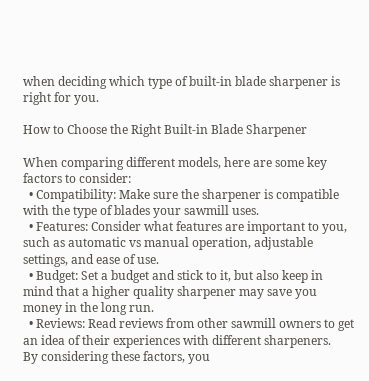when deciding which type of built-in blade sharpener is right for you.

How to Choose the Right Built-in Blade Sharpener

When comparing different models, here are some key factors to consider:
  • Compatibility: Make sure the sharpener is compatible with the type of blades your sawmill uses.
  • Features: Consider what features are important to you, such as automatic vs manual operation, adjustable settings, and ease of use.
  • Budget: Set a budget and stick to it, but also keep in mind that a higher quality sharpener may save you money in the long run.
  • Reviews: Read reviews from other sawmill owners to get an idea of their experiences with different sharpeners.
By considering these factors, you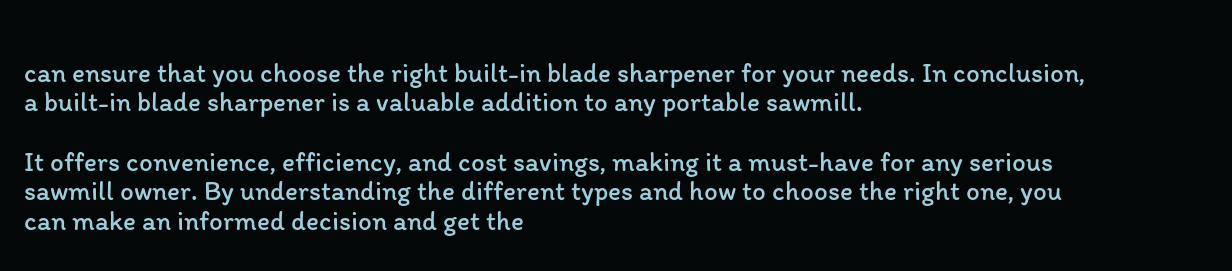can ensure that you choose the right built-in blade sharpener for your needs. In conclusion, a built-in blade sharpener is a valuable addition to any portable sawmill.

It offers convenience, efficiency, and cost savings, making it a must-have for any serious sawmill owner. By understanding the different types and how to choose the right one, you can make an informed decision and get the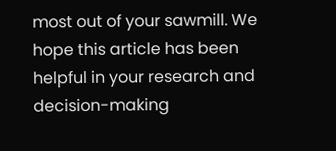most out of your sawmill. We hope this article has been helpful in your research and decision-making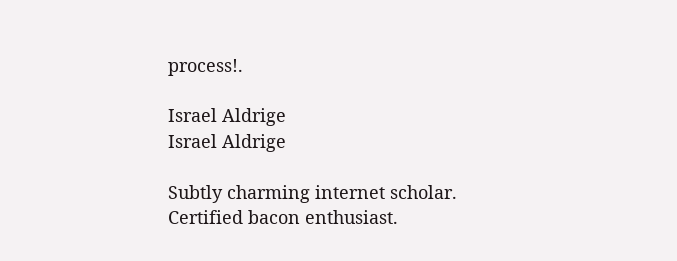process!.

Israel Aldrige
Israel Aldrige

Subtly charming internet scholar. Certified bacon enthusiast.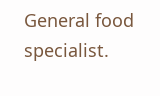General food specialist.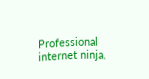Professional internet ninja.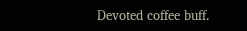Devoted coffee buff.